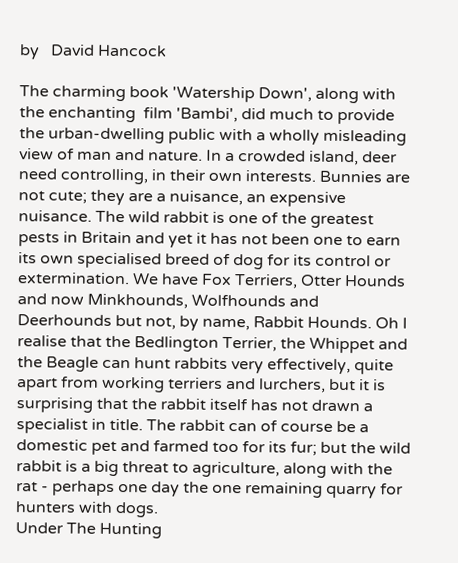by   David Hancock

The charming book 'Watership Down', along with the enchanting  film 'Bambi', did much to provide the urban-dwelling public with a wholly misleading view of man and nature. In a crowded island, deer need controlling, in their own interests. Bunnies are not cute; they are a nuisance, an expensive nuisance. The wild rabbit is one of the greatest pests in Britain and yet it has not been one to earn its own specialised breed of dog for its control or extermination. We have Fox Terriers, Otter Hounds and now Minkhounds, Wolfhounds and Deerhounds but not, by name, Rabbit Hounds. Oh I realise that the Bedlington Terrier, the Whippet and the Beagle can hunt rabbits very effectively, quite apart from working terriers and lurchers, but it is surprising that the rabbit itself has not drawn a specialist in title. The rabbit can of course be a domestic pet and farmed too for its fur; but the wild rabbit is a big threat to agriculture, along with the rat - perhaps one day the one remaining quarry for hunters with dogs.
Under The Hunting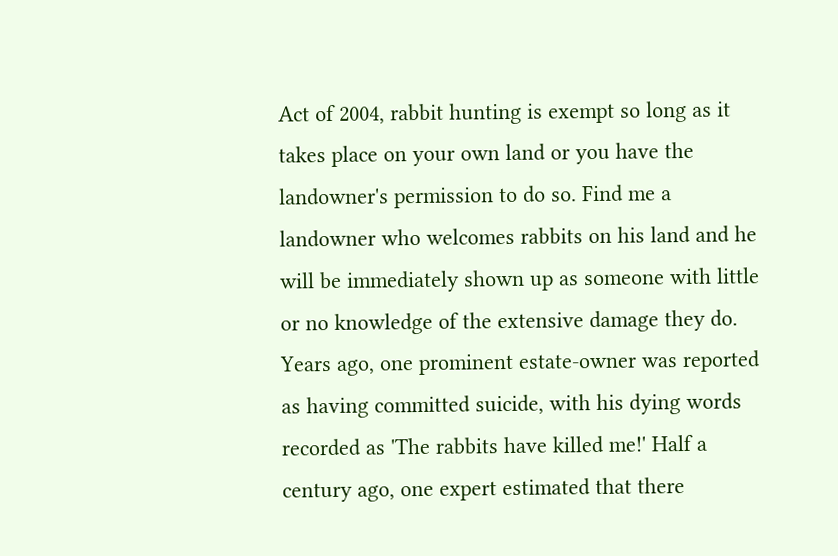Act of 2004, rabbit hunting is exempt so long as it takes place on your own land or you have the landowner's permission to do so. Find me a landowner who welcomes rabbits on his land and he will be immediately shown up as someone with little or no knowledge of the extensive damage they do. Years ago, one prominent estate-owner was reported as having committed suicide, with his dying words recorded as 'The rabbits have killed me!' Half a century ago, one expert estimated that there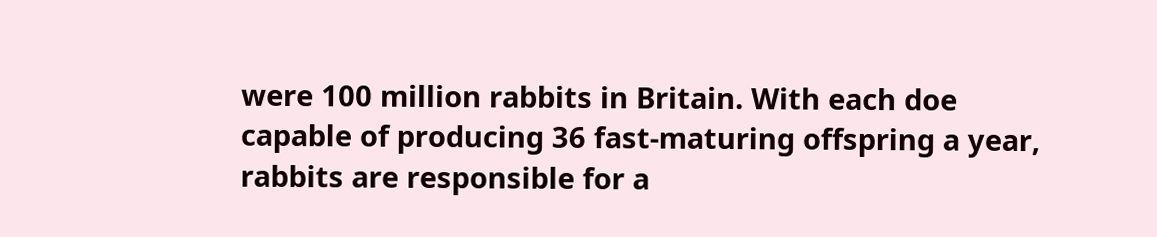were 100 million rabbits in Britain. With each doe capable of producing 36 fast-maturing offspring a year, rabbits are responsible for a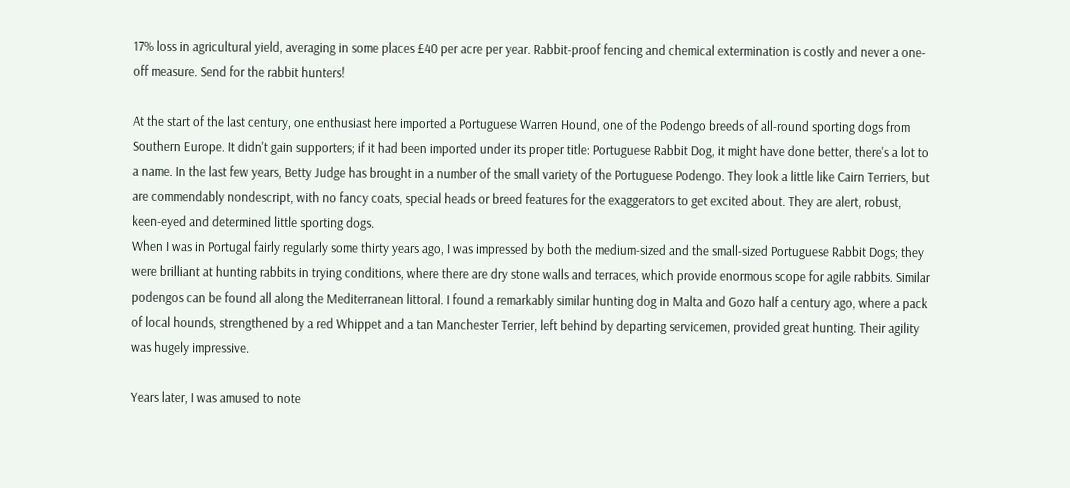17% loss in agricultural yield, averaging in some places £40 per acre per year. Rabbit-proof fencing and chemical extermination is costly and never a one-off measure. Send for the rabbit hunters!

At the start of the last century, one enthusiast here imported a Portuguese Warren Hound, one of the Podengo breeds of all-round sporting dogs from Southern Europe. It didn't gain supporters; if it had been imported under its proper title: Portuguese Rabbit Dog, it might have done better, there's a lot to a name. In the last few years, Betty Judge has brought in a number of the small variety of the Portuguese Podengo. They look a little like Cairn Terriers, but are commendably nondescript, with no fancy coats, special heads or breed features for the exaggerators to get excited about. They are alert, robust, keen-eyed and determined little sporting dogs.
When I was in Portugal fairly regularly some thirty years ago, I was impressed by both the medium-sized and the small-sized Portuguese Rabbit Dogs; they were brilliant at hunting rabbits in trying conditions, where there are dry stone walls and terraces, which provide enormous scope for agile rabbits. Similar podengos can be found all along the Mediterranean littoral. I found a remarkably similar hunting dog in Malta and Gozo half a century ago, where a pack of local hounds, strengthened by a red Whippet and a tan Manchester Terrier, left behind by departing servicemen, provided great hunting. Their agility was hugely impressive.

Years later, I was amused to note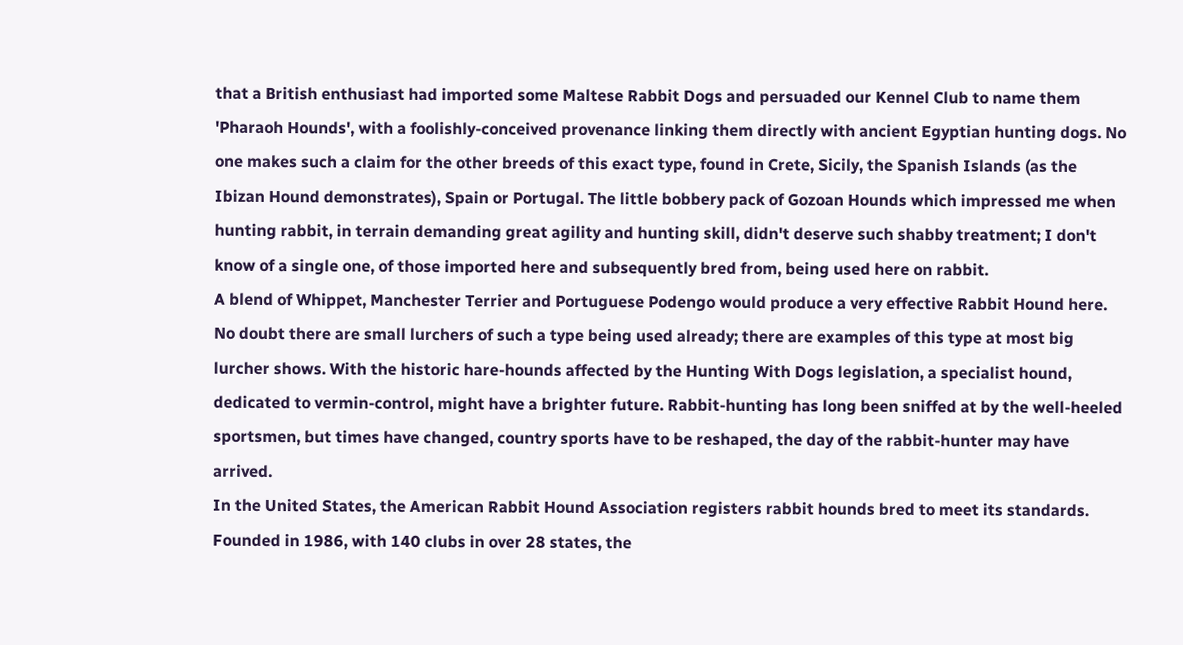that a British enthusiast had imported some Maltese Rabbit Dogs and persuaded our Kennel Club to name them 'Pharaoh Hounds', with a foolishly-conceived provenance linking them directly with ancient Egyptian hunting dogs. No one makes such a claim for the other breeds of this exact type, found in Crete, Sicily, the Spanish Islands (as the Ibizan Hound demonstrates), Spain or Portugal. The little bobbery pack of Gozoan Hounds which impressed me when hunting rabbit, in terrain demanding great agility and hunting skill, didn't deserve such shabby treatment; I don't know of a single one, of those imported here and subsequently bred from, being used here on rabbit.
A blend of Whippet, Manchester Terrier and Portuguese Podengo would produce a very effective Rabbit Hound here. No doubt there are small lurchers of such a type being used already; there are examples of this type at most big lurcher shows. With the historic hare-hounds affected by the Hunting With Dogs legislation, a specialist hound, dedicated to vermin-control, might have a brighter future. Rabbit-hunting has long been sniffed at by the well-heeled sportsmen, but times have changed, country sports have to be reshaped, the day of the rabbit-hunter may have arrived.
In the United States, the American Rabbit Hound Association registers rabbit hounds bred to meet its standards. Founded in 1986, with 140 clubs in over 28 states, the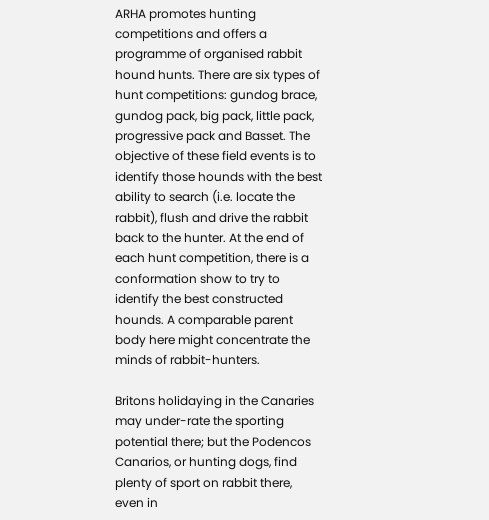ARHA promotes hunting competitions and offers a programme of organised rabbit hound hunts. There are six types of hunt competitions: gundog brace, gundog pack, big pack, little pack, progressive pack and Basset. The objective of these field events is to identify those hounds with the best ability to search (i.e. locate the rabbit), flush and drive the rabbit back to the hunter. At the end of each hunt competition, there is a conformation show to try to identify the best constructed hounds. A comparable parent body here might concentrate the minds of rabbit-hunters.

Britons holidaying in the Canaries may under-rate the sporting potential there; but the Podencos Canarios, or hunting dogs, find plenty of sport on rabbit there, even in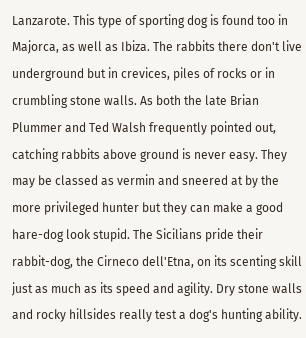Lanzarote. This type of sporting dog is found too in Majorca, as well as Ibiza. The rabbits there don't live underground but in crevices, piles of rocks or in crumbling stone walls. As both the late Brian Plummer and Ted Walsh frequently pointed out, catching rabbits above ground is never easy. They may be classed as vermin and sneered at by the more privileged hunter but they can make a good hare-dog look stupid. The Sicilians pride their rabbit-dog, the Cirneco dell'Etna, on its scenting skill just as much as its speed and agility. Dry stone walls and rocky hillsides really test a dog's hunting ability.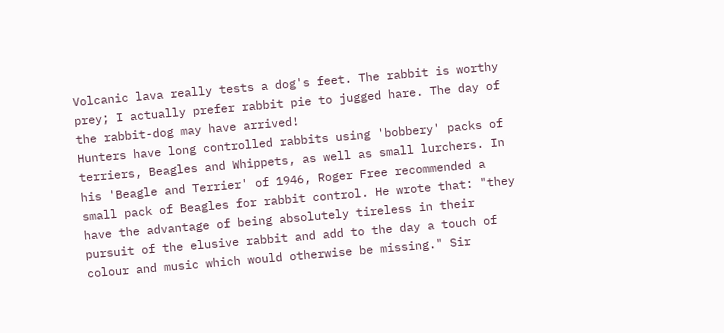Volcanic lava really tests a dog's feet. The rabbit is worthy prey; I actually prefer rabbit pie to jugged hare. The day of the rabbit-dog may have arrived!
Hunters have long controlled rabbits using 'bobbery' packs of terriers, Beagles and Whippets, as well as small lurchers. In his 'Beagle and Terrier' of 1946, Roger Free recommended a small pack of Beagles for rabbit control. He wrote that: "they have the advantage of being absolutely tireless in their pursuit of the elusive rabbit and add to the day a touch of colour and music which would otherwise be missing." Sir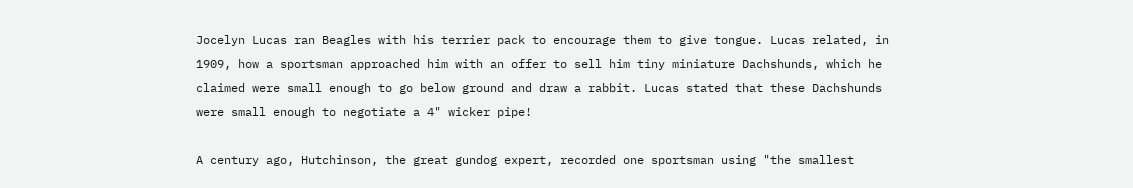Jocelyn Lucas ran Beagles with his terrier pack to encourage them to give tongue. Lucas related, in 1909, how a sportsman approached him with an offer to sell him tiny miniature Dachshunds, which he claimed were small enough to go below ground and draw a rabbit. Lucas stated that these Dachshunds were small enough to negotiate a 4" wicker pipe!

A century ago, Hutchinson, the great gundog expert, recorded one sportsman using "the smallest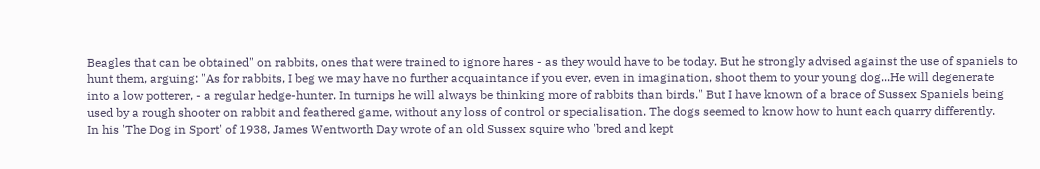Beagles that can be obtained" on rabbits, ones that were trained to ignore hares - as they would have to be today. But he strongly advised against the use of spaniels to hunt them, arguing: "As for rabbits, I beg we may have no further acquaintance if you ever, even in imagination, shoot them to your young dog...He will degenerate into a low potterer, - a regular hedge-hunter. In turnips he will always be thinking more of rabbits than birds." But I have known of a brace of Sussex Spaniels being used by a rough shooter on rabbit and feathered game, without any loss of control or specialisation. The dogs seemed to know how to hunt each quarry differently.
In his 'The Dog in Sport' of 1938, James Wentworth Day wrote of an old Sussex squire who 'bred and kept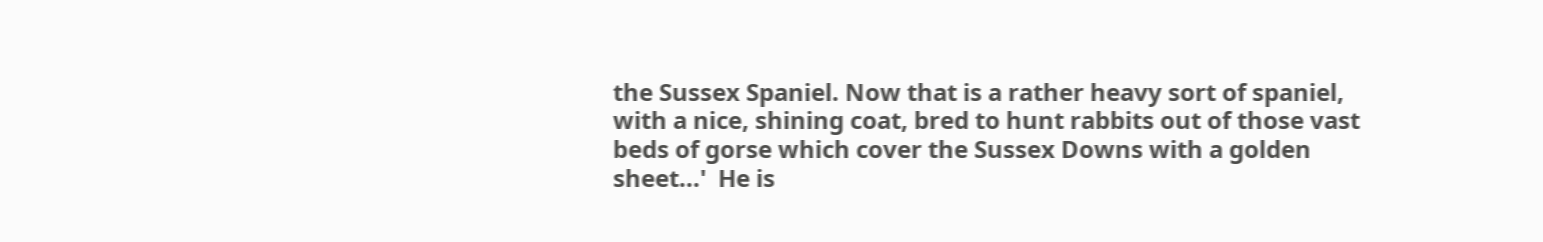the Sussex Spaniel. Now that is a rather heavy sort of spaniel, with a nice, shining coat, bred to hunt rabbits out of those vast beds of gorse which cover the Sussex Downs with a golden sheet...'  He is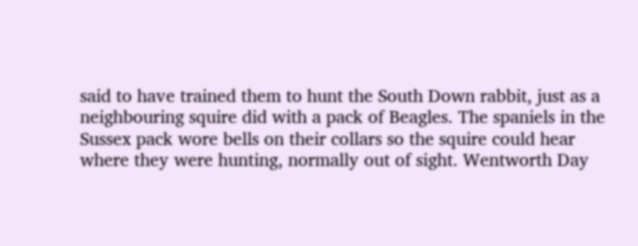said to have trained them to hunt the South Down rabbit, just as a neighbouring squire did with a pack of Beagles. The spaniels in the Sussex pack wore bells on their collars so the squire could hear where they were hunting, normally out of sight. Wentworth Day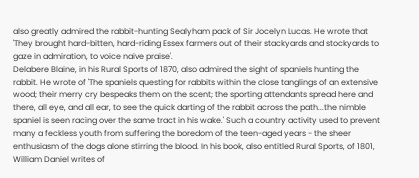also greatly admired the rabbit-hunting Sealyham pack of Sir Jocelyn Lucas. He wrote that 'They brought hard-bitten, hard-riding Essex farmers out of their stackyards and stockyards to gaze in admiration, to voice naive praise'.
Delabere Blaine, in his Rural Sports of 1870, also admired the sight of spaniels hunting the rabbit. He wrote of 'The spaniels questing for rabbits within the close tanglings of an extensive wood; their merry cry bespeaks them on the scent; the sporting attendants spread here and there, all eye, and all ear, to see the quick darting of the rabbit across the path...the nimble spaniel is seen racing over the same tract in his wake.' Such a country activity used to prevent many a feckless youth from suffering the boredom of the teen-aged years - the sheer enthusiasm of the dogs alone stirring the blood. In his book, also entitled Rural Sports, of 1801, William Daniel writes of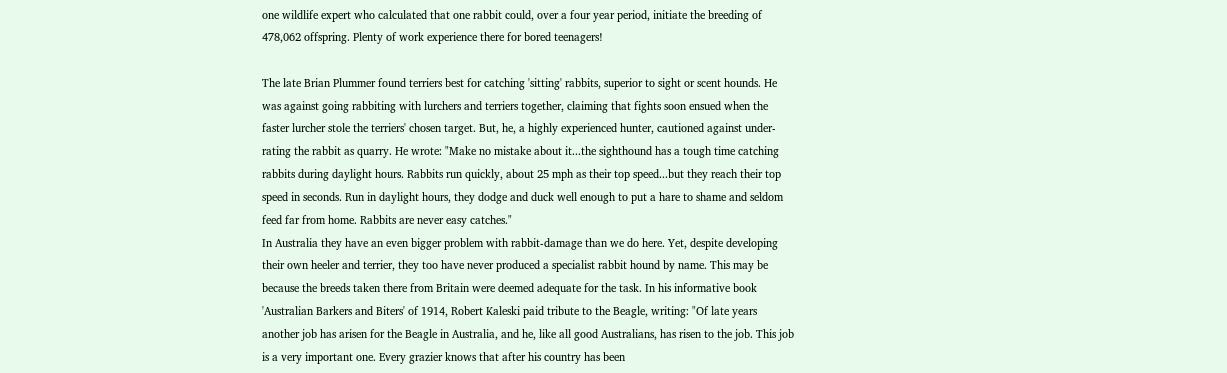one wildlife expert who calculated that one rabbit could, over a four year period, initiate the breeding of 478,062 offspring. Plenty of work experience there for bored teenagers!

The late Brian Plummer found terriers best for catching 'sitting' rabbits, superior to sight or scent hounds. He was against going rabbiting with lurchers and terriers together, claiming that fights soon ensued when the faster lurcher stole the terriers' chosen target. But, he, a highly experienced hunter, cautioned against under-rating the rabbit as quarry. He wrote: "Make no mistake about it...the sighthound has a tough time catching rabbits during daylight hours. Rabbits run quickly, about 25 mph as their top speed...but they reach their top speed in seconds. Run in daylight hours, they dodge and duck well enough to put a hare to shame and seldom feed far from home. Rabbits are never easy catches."
In Australia they have an even bigger problem with rabbit-damage than we do here. Yet, despite developing their own heeler and terrier, they too have never produced a specialist rabbit hound by name. This may be because the breeds taken there from Britain were deemed adequate for the task. In his informative book 'Australian Barkers and Biters' of 1914, Robert Kaleski paid tribute to the Beagle, writing: "Of late years another job has arisen for the Beagle in Australia, and he, like all good Australians, has risen to the job. This job is a very important one. Every grazier knows that after his country has been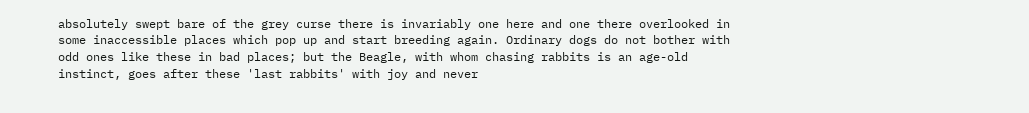absolutely swept bare of the grey curse there is invariably one here and one there overlooked in some inaccessible places which pop up and start breeding again. Ordinary dogs do not bother with odd ones like these in bad places; but the Beagle, with whom chasing rabbits is an age-old instinct, goes after these 'last rabbits' with joy and never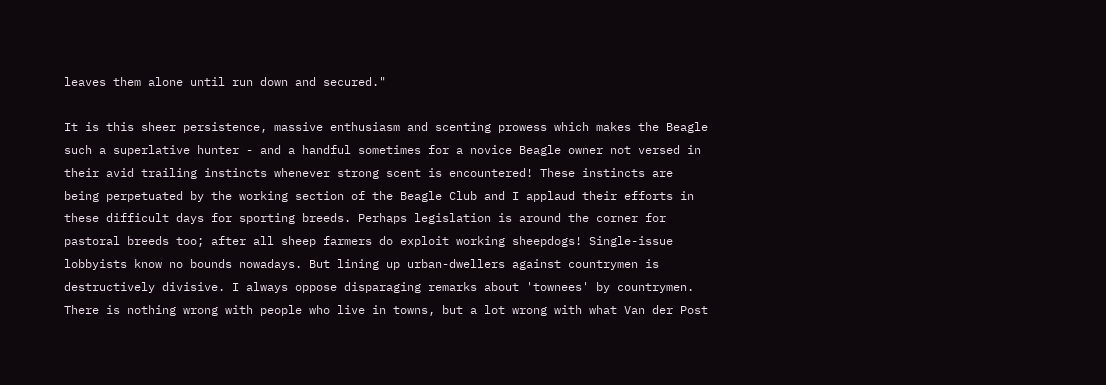leaves them alone until run down and secured."

It is this sheer persistence, massive enthusiasm and scenting prowess which makes the Beagle such a superlative hunter - and a handful sometimes for a novice Beagle owner not versed in their avid trailing instincts whenever strong scent is encountered! These instincts are being perpetuated by the working section of the Beagle Club and I applaud their efforts in these difficult days for sporting breeds. Perhaps legislation is around the corner for pastoral breeds too; after all sheep farmers do exploit working sheepdogs! Single-issue lobbyists know no bounds nowadays. But lining up urban-dwellers against countrymen is destructively divisive. I always oppose disparaging remarks about 'townees' by countrymen. There is nothing wrong with people who live in towns, but a lot wrong with what Van der Post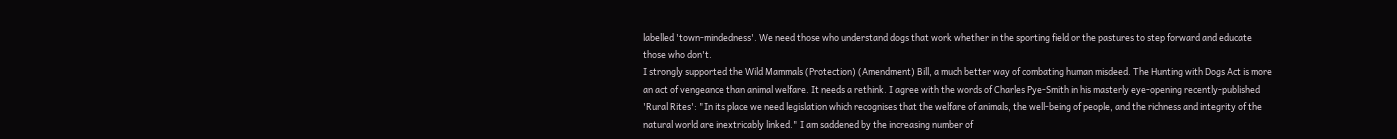labelled 'town-mindedness'. We need those who understand dogs that work whether in the sporting field or the pastures to step forward and educate those who don't.
I strongly supported the Wild Mammals (Protection) (Amendment) Bill, a much better way of combating human misdeed. The Hunting with Dogs Act is more an act of vengeance than animal welfare. It needs a rethink. I agree with the words of Charles Pye-Smith in his masterly eye-opening recently-published 'Rural Rites': "In its place we need legislation which recognises that the welfare of animals, the well-being of people, and the richness and integrity of the natural world are inextricably linked." I am saddened by the increasing number of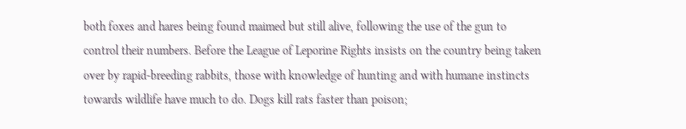both foxes and hares being found maimed but still alive, following the use of the gun to control their numbers. Before the League of Leporine Rights insists on the country being taken over by rapid-breeding rabbits, those with knowledge of hunting and with humane instincts towards wildlife have much to do. Dogs kill rats faster than poison;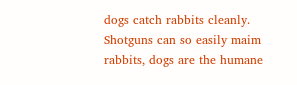dogs catch rabbits cleanly. Shotguns can so easily maim rabbits, dogs are the humane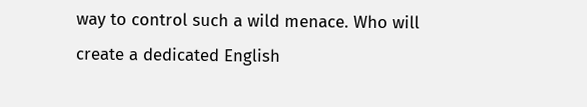way to control such a wild menace. Who will create a dedicated English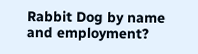Rabbit Dog by name and employment?